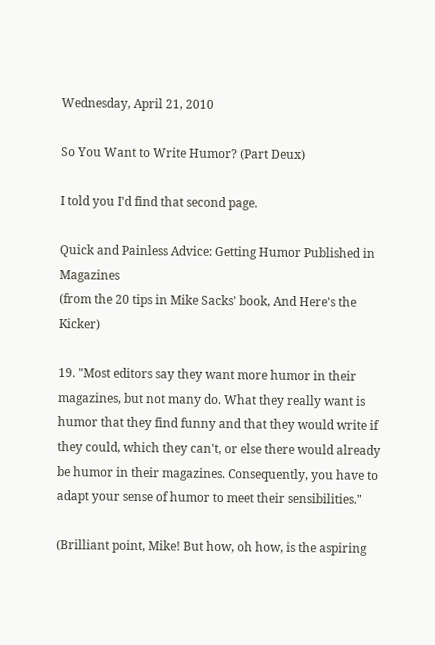Wednesday, April 21, 2010

So You Want to Write Humor? (Part Deux)

I told you I'd find that second page.

Quick and Painless Advice: Getting Humor Published in Magazines
(from the 20 tips in Mike Sacks' book, And Here's the Kicker)

19. "Most editors say they want more humor in their magazines, but not many do. What they really want is humor that they find funny and that they would write if they could, which they can't, or else there would already be humor in their magazines. Consequently, you have to adapt your sense of humor to meet their sensibilities."

(Brilliant point, Mike! But how, oh how, is the aspiring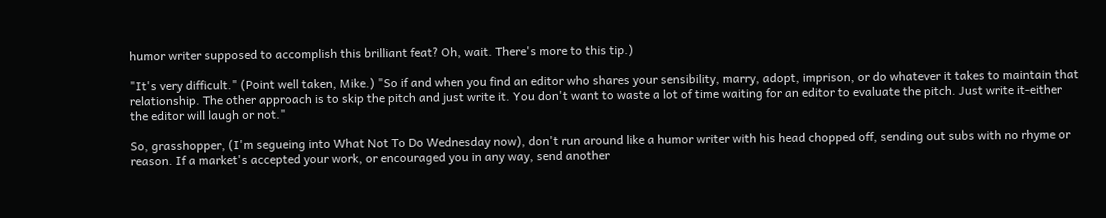humor writer supposed to accomplish this brilliant feat? Oh, wait. There's more to this tip.)

"It's very difficult." (Point well taken, Mike.) "So if and when you find an editor who shares your sensibility, marry, adopt, imprison, or do whatever it takes to maintain that relationship. The other approach is to skip the pitch and just write it. You don't want to waste a lot of time waiting for an editor to evaluate the pitch. Just write it-either the editor will laugh or not."

So, grasshopper, (I'm segueing into What Not To Do Wednesday now), don't run around like a humor writer with his head chopped off, sending out subs with no rhyme or reason. If a market's accepted your work, or encouraged you in any way, send another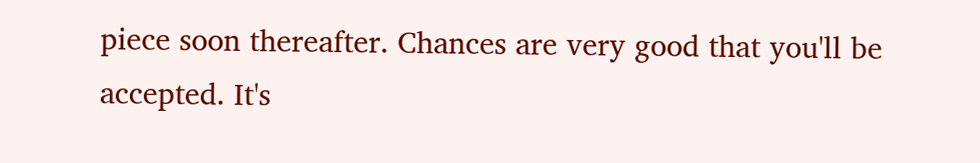piece soon thereafter. Chances are very good that you'll be accepted. It's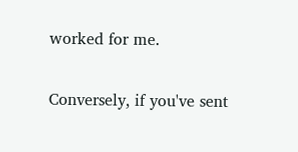worked for me.

Conversely, if you've sent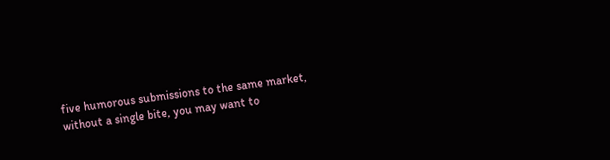five humorous submissions to the same market, without a single bite, you may want to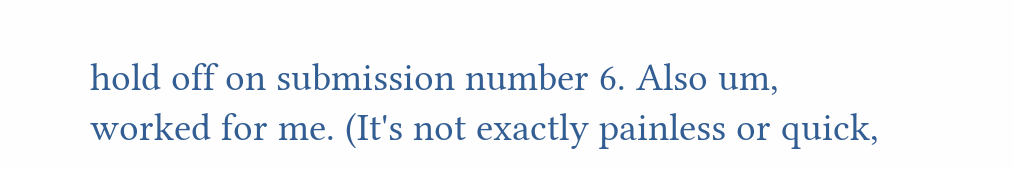hold off on submission number 6. Also um, worked for me. (It's not exactly painless or quick,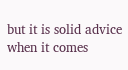but it is solid advice when it comes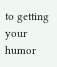to getting your humor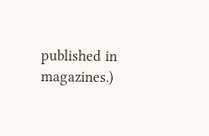published in magazines.)